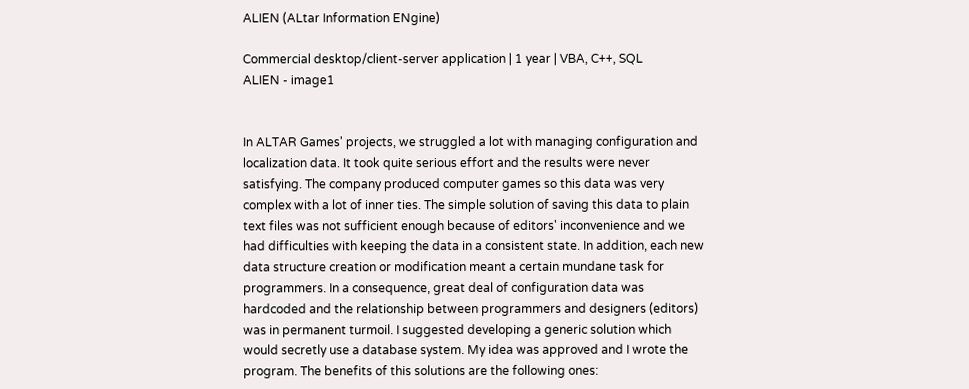ALIEN (ALtar Information ENgine)

Commercial desktop/client-server application | 1 year | VBA, C++, SQL
ALIEN - image1


In ALTAR Games' projects, we struggled a lot with managing configuration and localization data. It took quite serious effort and the results were never satisfying. The company produced computer games so this data was very complex with a lot of inner ties. The simple solution of saving this data to plain text files was not sufficient enough because of editors' inconvenience and we had difficulties with keeping the data in a consistent state. In addition, each new data structure creation or modification meant a certain mundane task for programmers. In a consequence, great deal of configuration data was hardcoded and the relationship between programmers and designers (editors) was in permanent turmoil. I suggested developing a generic solution which would secretly use a database system. My idea was approved and I wrote the program. The benefits of this solutions are the following ones: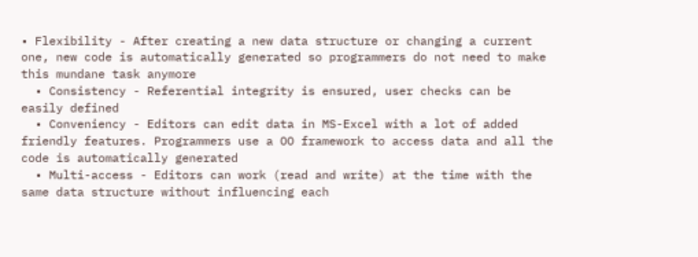• Flexibility - After creating a new data structure or changing a current one, new code is automatically generated so programmers do not need to make this mundane task anymore
  • Consistency - Referential integrity is ensured, user checks can be easily defined
  • Conveniency - Editors can edit data in MS-Excel with a lot of added friendly features. Programmers use a OO framework to access data and all the code is automatically generated
  • Multi-access - Editors can work (read and write) at the time with the same data structure without influencing each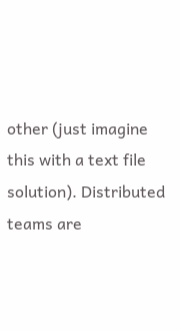other (just imagine this with a text file solution). Distributed teams are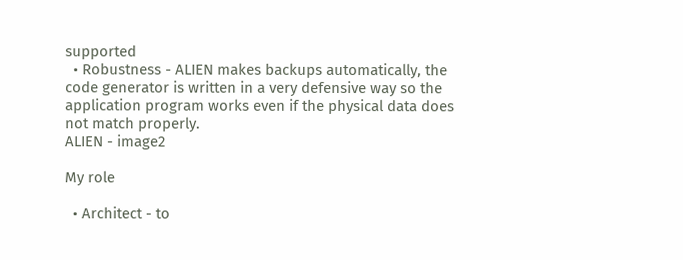supported
  • Robustness - ALIEN makes backups automatically, the code generator is written in a very defensive way so the application program works even if the physical data does not match properly.
ALIEN - image2

My role

  • Architect - to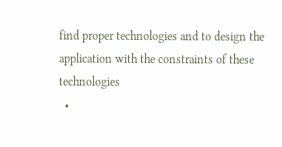find proper technologies and to design the application with the constraints of these technologies
  •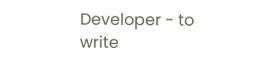Developer - to write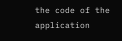the code of the application